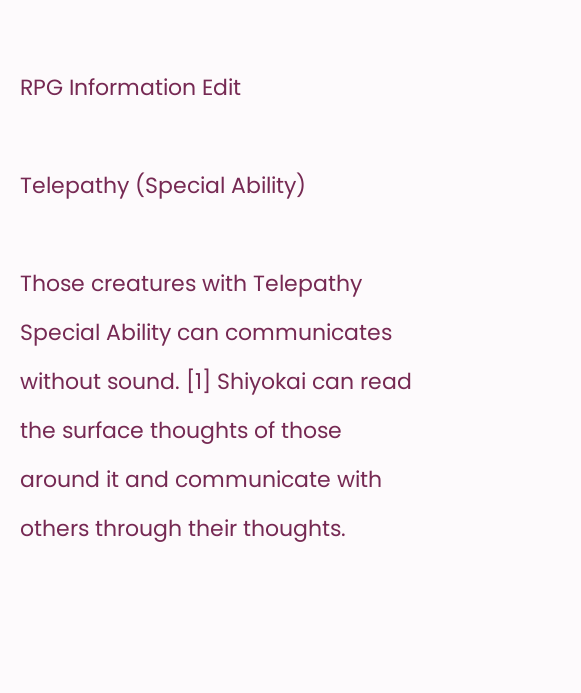RPG Information Edit

Telepathy (Special Ability)

Those creatures with Telepathy Special Ability can communicates without sound. [1] Shiyokai can read the surface thoughts of those around it and communicate with others through their thoughts.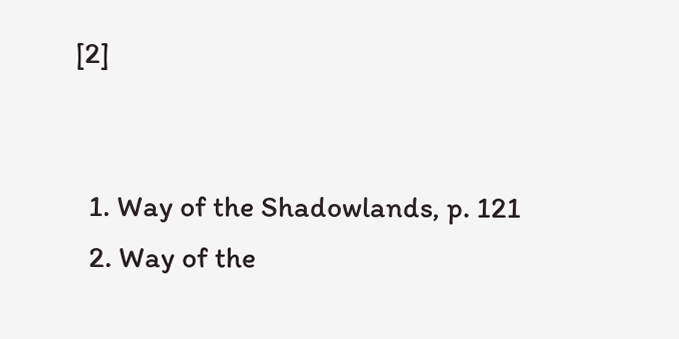[2]


  1. Way of the Shadowlands, p. 121
  2. Way of the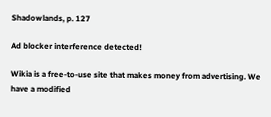Shadowlands, p. 127

Ad blocker interference detected!

Wikia is a free-to-use site that makes money from advertising. We have a modified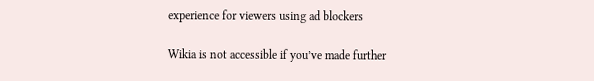experience for viewers using ad blockers

Wikia is not accessible if you’ve made further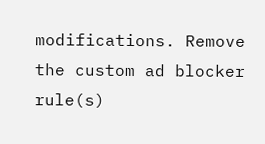modifications. Remove the custom ad blocker rule(s)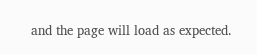and the page will load as expected.